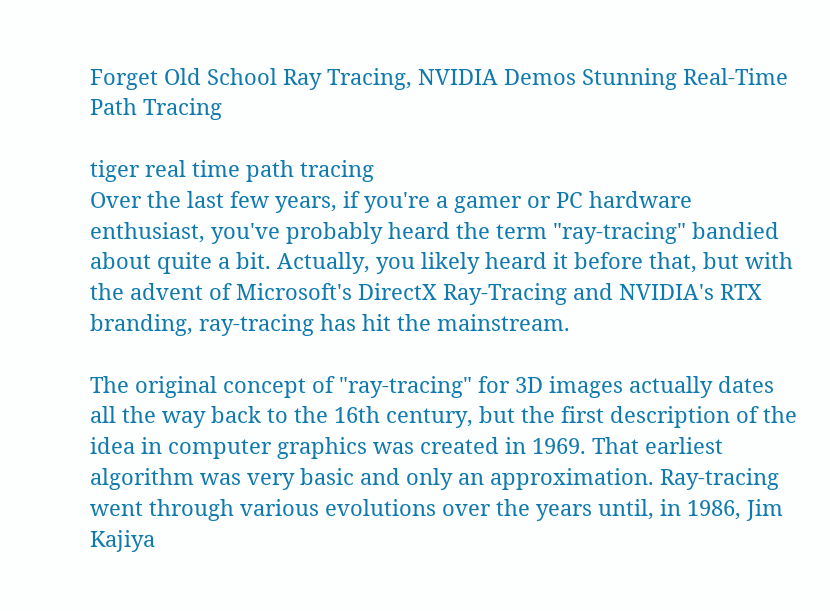Forget Old School Ray Tracing, NVIDIA Demos Stunning Real-Time Path Tracing

tiger real time path tracing
Over the last few years, if you're a gamer or PC hardware enthusiast, you've probably heard the term "ray-tracing" bandied about quite a bit. Actually, you likely heard it before that, but with the advent of Microsoft's DirectX Ray-Tracing and NVIDIA's RTX branding, ray-tracing has hit the mainstream.

The original concept of "ray-tracing" for 3D images actually dates all the way back to the 16th century, but the first description of the idea in computer graphics was created in 1969. That earliest algorithm was very basic and only an approximation. Ray-tracing went through various evolutions over the years until, in 1986, Jim Kajiya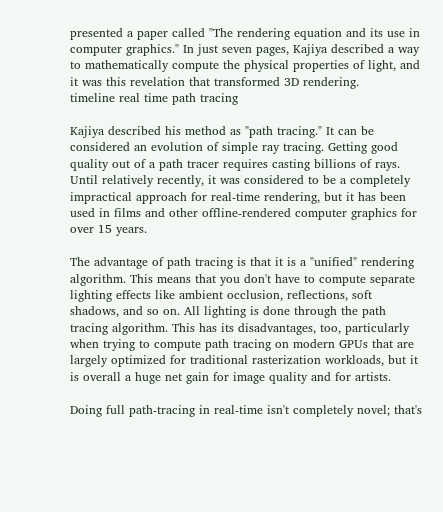presented a paper called "The rendering equation and its use in computer graphics." In just seven pages, Kajiya described a way to mathematically compute the physical properties of light, and it was this revelation that transformed 3D rendering.
timeline real time path tracing

Kajiya described his method as "path tracing." It can be considered an evolution of simple ray tracing. Getting good quality out of a path tracer requires casting billions of rays. Until relatively recently, it was considered to be a completely impractical approach for real-time rendering, but it has been used in films and other offline-rendered computer graphics for over 15 years.

The advantage of path tracing is that it is a "unified" rendering algorithm. This means that you don't have to compute separate lighting effects like ambient occlusion, reflections, soft shadows, and so on. All lighting is done through the path tracing algorithm. This has its disadvantages, too, particularly when trying to compute path tracing on modern GPUs that are largely optimized for traditional rasterization workloads, but it is overall a huge net gain for image quality and for artists.

Doing full path-tracing in real-time isn't completely novel; that's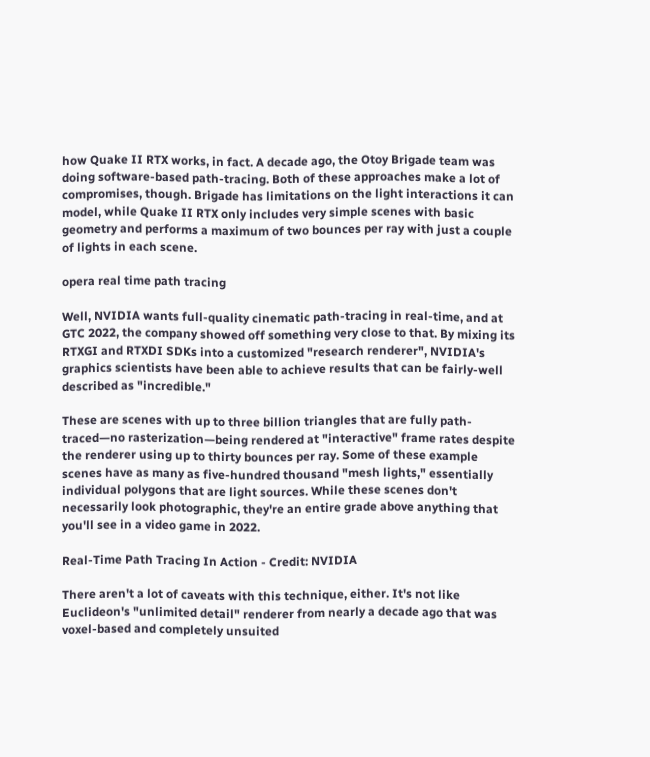how Quake II RTX works, in fact. A decade ago, the Otoy Brigade team was doing software-based path-tracing. Both of these approaches make a lot of compromises, though. Brigade has limitations on the light interactions it can model, while Quake II RTX only includes very simple scenes with basic geometry and performs a maximum of two bounces per ray with just a couple of lights in each scene.

opera real time path tracing

Well, NVIDIA wants full-quality cinematic path-tracing in real-time, and at GTC 2022, the company showed off something very close to that. By mixing its RTXGI and RTXDI SDKs into a customized "research renderer", NVIDIA's graphics scientists have been able to achieve results that can be fairly-well described as "incredible."

These are scenes with up to three billion triangles that are fully path-traced—no rasterization—being rendered at "interactive" frame rates despite the renderer using up to thirty bounces per ray. Some of these example scenes have as many as five-hundred thousand "mesh lights," essentially individual polygons that are light sources. While these scenes don't necessarily look photographic, they're an entire grade above anything that you'll see in a video game in 2022.

Real-Time Path Tracing In Action - Credit: NVIDIA

There aren't a lot of caveats with this technique, either. It's not like Euclideon's "unlimited detail" renderer from nearly a decade ago that was voxel-based and completely unsuited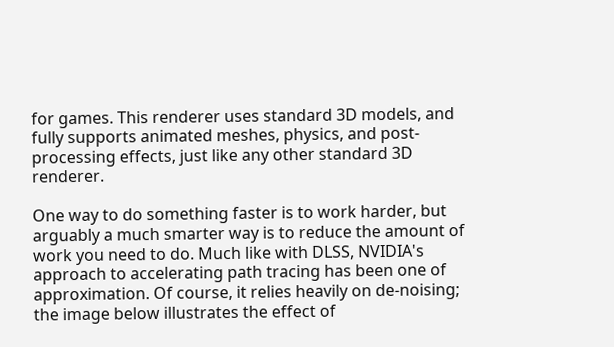for games. This renderer uses standard 3D models, and fully supports animated meshes, physics, and post-processing effects, just like any other standard 3D renderer.

One way to do something faster is to work harder, but arguably a much smarter way is to reduce the amount of work you need to do. Much like with DLSS, NVIDIA's approach to accelerating path tracing has been one of approximation. Of course, it relies heavily on de-noising; the image below illustrates the effect of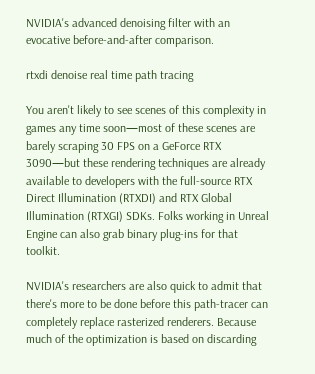NVIDIA's advanced denoising filter with an evocative before-and-after comparison.

rtxdi denoise real time path tracing

You aren't likely to see scenes of this complexity in games any time soon—most of these scenes are barely scraping 30 FPS on a GeForce RTX 3090—but these rendering techniques are already available to developers with the full-source RTX Direct Illumination (RTXDI) and RTX Global Illumination (RTXGI) SDKs. Folks working in Unreal Engine can also grab binary plug-ins for that toolkit.

NVIDIA's researchers are also quick to admit that there's more to be done before this path-tracer can completely replace rasterized renderers. Because much of the optimization is based on discarding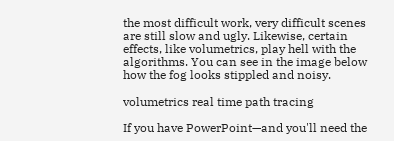the most difficult work, very difficult scenes are still slow and ugly. Likewise, certain effects, like volumetrics, play hell with the algorithms. You can see in the image below how the fog looks stippled and noisy.

volumetrics real time path tracing

If you have PowerPoint—and you'll need the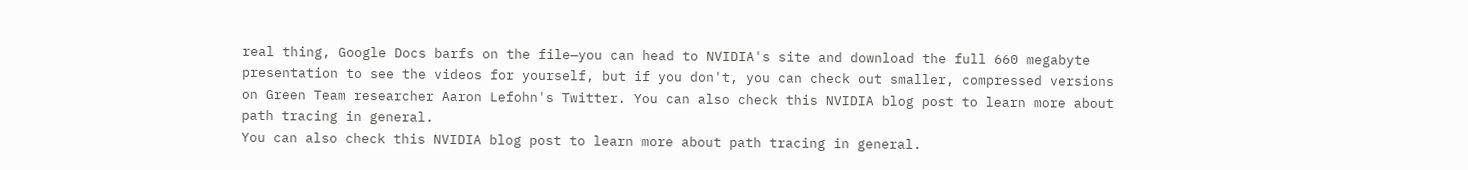real thing, Google Docs barfs on the file—you can head to NVIDIA's site and download the full 660 megabyte presentation to see the videos for yourself, but if you don't, you can check out smaller, compressed versions on Green Team researcher Aaron Lefohn's Twitter. You can also check this NVIDIA blog post to learn more about path tracing in general.
You can also check this NVIDIA blog post to learn more about path tracing in general.